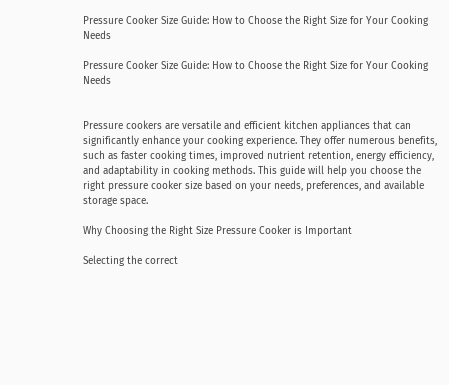Pressure Cooker Size Guide: How to Choose the Right Size for Your Cooking Needs

Pressure Cooker Size Guide: How to Choose the Right Size for Your Cooking Needs


Pressure cookers are versatile and efficient kitchen appliances that can significantly enhance your cooking experience. They offer numerous benefits, such as faster cooking times, improved nutrient retention, energy efficiency, and adaptability in cooking methods. This guide will help you choose the right pressure cooker size based on your needs, preferences, and available storage space.

Why Choosing the Right Size Pressure Cooker is Important

Selecting the correct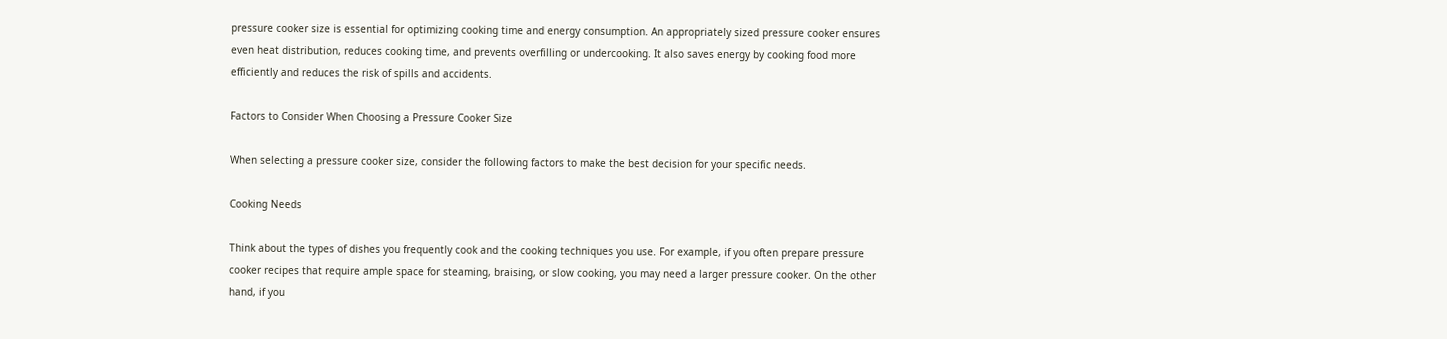pressure cooker size is essential for optimizing cooking time and energy consumption. An appropriately sized pressure cooker ensures even heat distribution, reduces cooking time, and prevents overfilling or undercooking. It also saves energy by cooking food more efficiently and reduces the risk of spills and accidents.

Factors to Consider When Choosing a Pressure Cooker Size

When selecting a pressure cooker size, consider the following factors to make the best decision for your specific needs.

Cooking Needs

Think about the types of dishes you frequently cook and the cooking techniques you use. For example, if you often prepare pressure cooker recipes that require ample space for steaming, braising, or slow cooking, you may need a larger pressure cooker. On the other hand, if you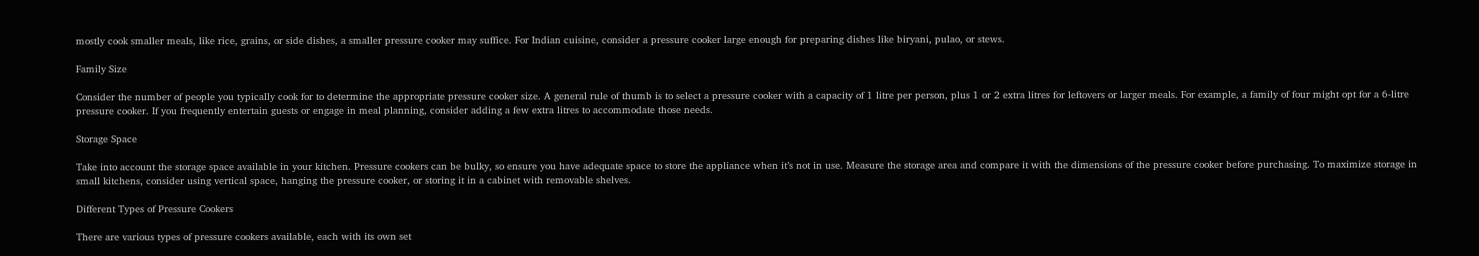mostly cook smaller meals, like rice, grains, or side dishes, a smaller pressure cooker may suffice. For Indian cuisine, consider a pressure cooker large enough for preparing dishes like biryani, pulao, or stews.

Family Size

Consider the number of people you typically cook for to determine the appropriate pressure cooker size. A general rule of thumb is to select a pressure cooker with a capacity of 1 litre per person, plus 1 or 2 extra litres for leftovers or larger meals. For example, a family of four might opt for a 6-litre pressure cooker. If you frequently entertain guests or engage in meal planning, consider adding a few extra litres to accommodate those needs.

Storage Space

Take into account the storage space available in your kitchen. Pressure cookers can be bulky, so ensure you have adequate space to store the appliance when it’s not in use. Measure the storage area and compare it with the dimensions of the pressure cooker before purchasing. To maximize storage in small kitchens, consider using vertical space, hanging the pressure cooker, or storing it in a cabinet with removable shelves.

Different Types of Pressure Cookers

There are various types of pressure cookers available, each with its own set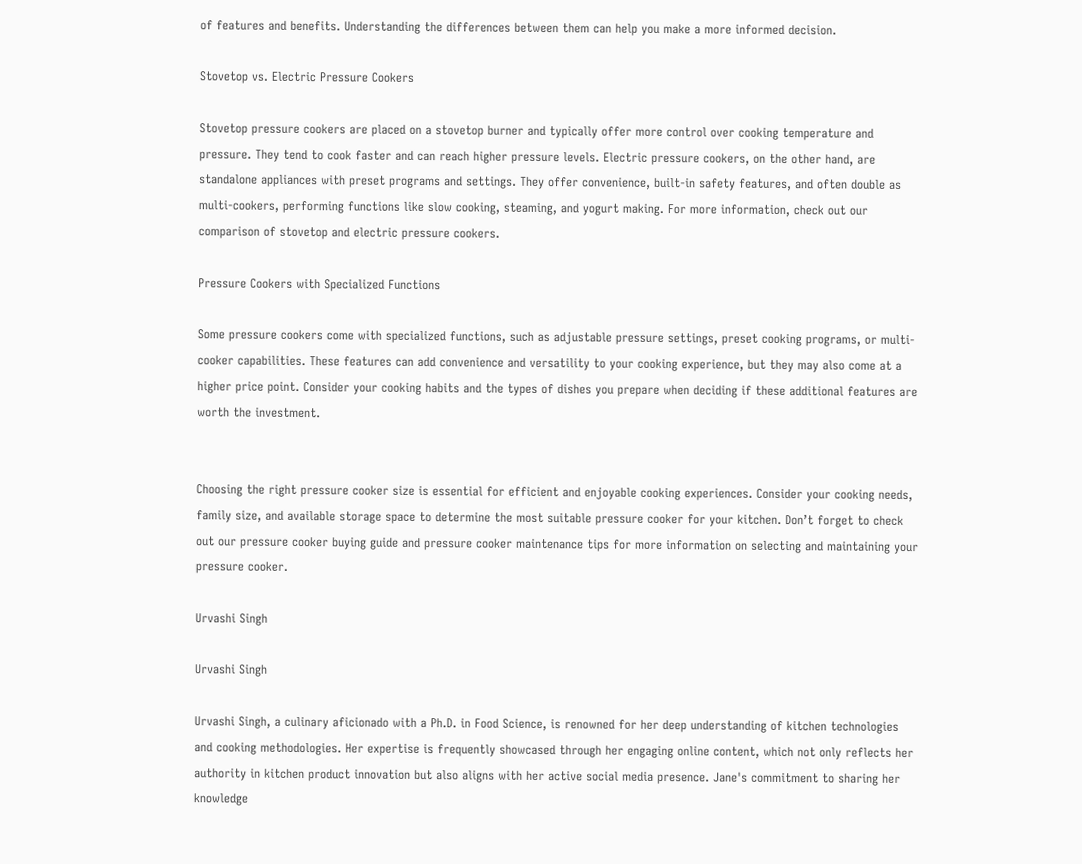of features and benefits. Understanding the differences between them can help you make a more informed decision.

Stovetop vs. Electric Pressure Cookers

Stovetop pressure cookers are placed on a stovetop burner and typically offer more control over cooking temperature and pressure. They tend to cook faster and can reach higher pressure levels. Electric pressure cookers, on the other hand, are standalone appliances with preset programs and settings. They offer convenience, built-in safety features, and often double as multi-cookers, performing functions like slow cooking, steaming, and yogurt making. For more information, check out our comparison of stovetop and electric pressure cookers.

Pressure Cookers with Specialized Functions

Some pressure cookers come with specialized functions, such as adjustable pressure settings, preset cooking programs, or multi-cooker capabilities. These features can add convenience and versatility to your cooking experience, but they may also come at a higher price point. Consider your cooking habits and the types of dishes you prepare when deciding if these additional features are worth the investment.


Choosing the right pressure cooker size is essential for efficient and enjoyable cooking experiences. Consider your cooking needs, family size, and available storage space to determine the most suitable pressure cooker for your kitchen. Don’t forget to check out our pressure cooker buying guide and pressure cooker maintenance tips for more information on selecting and maintaining your pressure cooker.

Urvashi Singh

Urvashi Singh

Urvashi Singh, a culinary aficionado with a Ph.D. in Food Science, is renowned for her deep understanding of kitchen technologies and cooking methodologies. Her expertise is frequently showcased through her engaging online content, which not only reflects her authority in kitchen product innovation but also aligns with her active social media presence. Jane's commitment to sharing her knowledge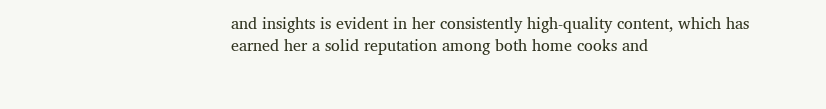and insights is evident in her consistently high-quality content, which has earned her a solid reputation among both home cooks and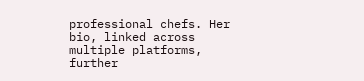professional chefs. Her bio, linked across multiple platforms, further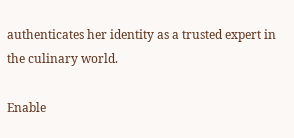authenticates her identity as a trusted expert in the culinary world.

Enable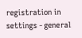registration in settings - general